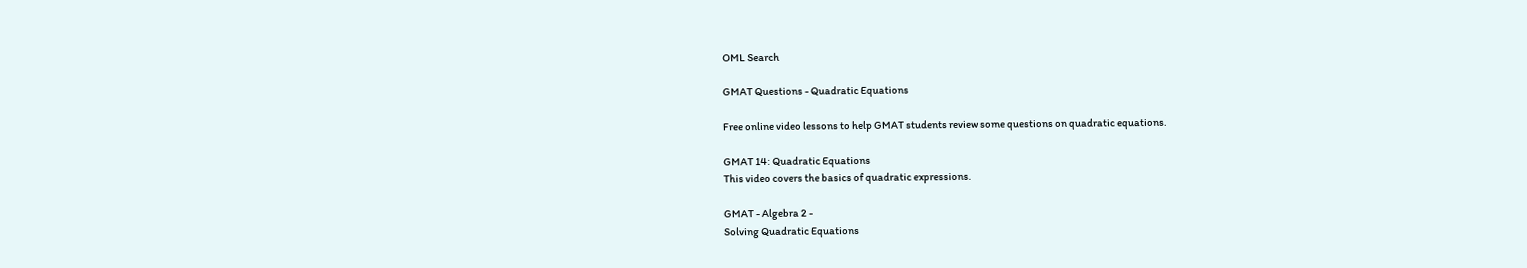OML Search

GMAT Questions - Quadratic Equations

Free online video lessons to help GMAT students review some questions on quadratic equations.

GMAT 14: Quadratic Equations
This video covers the basics of quadratic expressions.

GMAT - Algebra 2 -
Solving Quadratic Equations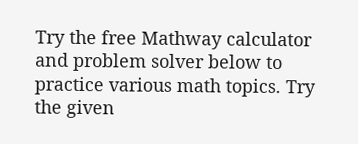Try the free Mathway calculator and problem solver below to practice various math topics. Try the given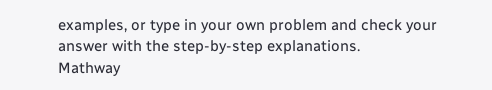examples, or type in your own problem and check your answer with the step-by-step explanations.
Mathway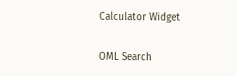Calculator Widget

OML Search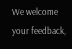We welcome your feedback,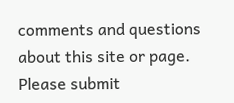comments and questions about this site or page. Please submit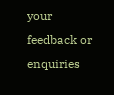your feedback or enquiries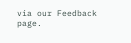via our Feedback page.